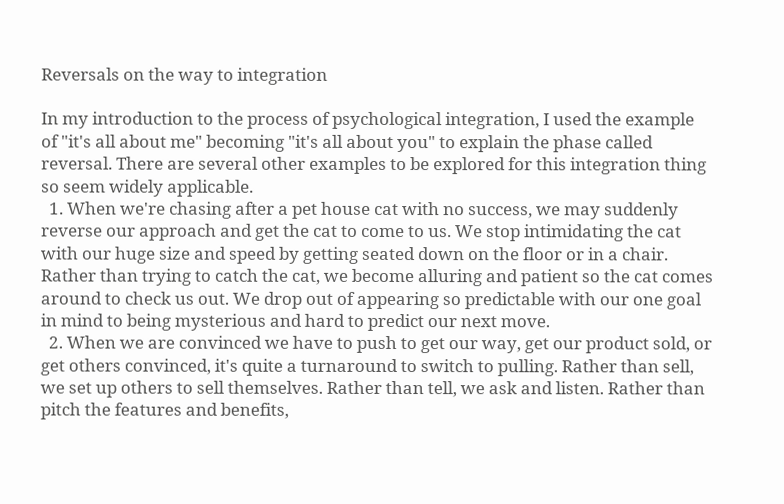Reversals on the way to integration

In my introduction to the process of psychological integration, I used the example of "it's all about me" becoming "it's all about you" to explain the phase called reversal. There are several other examples to be explored for this integration thing so seem widely applicable.
  1. When we're chasing after a pet house cat with no success, we may suddenly reverse our approach and get the cat to come to us. We stop intimidating the cat with our huge size and speed by getting seated down on the floor or in a chair. Rather than trying to catch the cat, we become alluring and patient so the cat comes around to check us out. We drop out of appearing so predictable with our one goal in mind to being mysterious and hard to predict our next move.
  2. When we are convinced we have to push to get our way, get our product sold, or get others convinced, it's quite a turnaround to switch to pulling. Rather than sell, we set up others to sell themselves. Rather than tell, we ask and listen. Rather than pitch the features and benefits,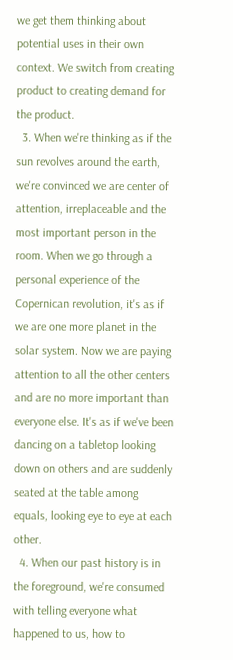we get them thinking about potential uses in their own context. We switch from creating product to creating demand for the product.
  3. When we're thinking as if the sun revolves around the earth, we're convinced we are center of attention, irreplaceable and the most important person in the room. When we go through a personal experience of the Copernican revolution, it's as if we are one more planet in the solar system. Now we are paying attention to all the other centers and are no more important than everyone else. It's as if we've been dancing on a tabletop looking down on others and are suddenly seated at the table among equals, looking eye to eye at each other.
  4. When our past history is in the foreground, we're consumed with telling everyone what happened to us, how to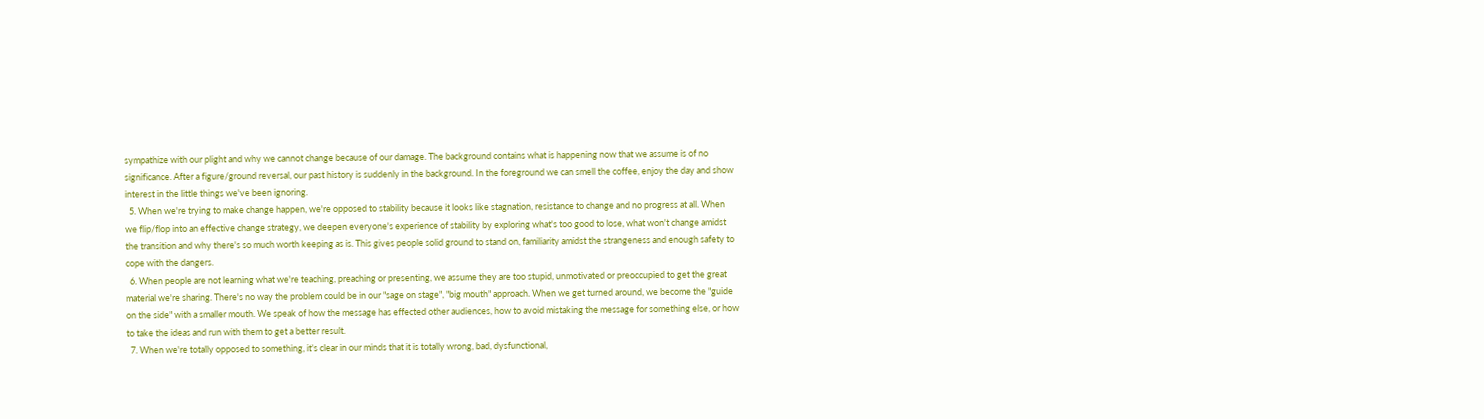sympathize with our plight and why we cannot change because of our damage. The background contains what is happening now that we assume is of no significance. After a figure/ground reversal, our past history is suddenly in the background. In the foreground we can smell the coffee, enjoy the day and show interest in the little things we've been ignoring.
  5. When we're trying to make change happen, we're opposed to stability because it looks like stagnation, resistance to change and no progress at all. When we flip/flop into an effective change strategy, we deepen everyone's experience of stability by exploring what's too good to lose, what won't change amidst the transition and why there's so much worth keeping as is. This gives people solid ground to stand on, familiarity amidst the strangeness and enough safety to cope with the dangers.
  6. When people are not learning what we're teaching, preaching or presenting, we assume they are too stupid, unmotivated or preoccupied to get the great material we're sharing. There's no way the problem could be in our "sage on stage", "big mouth" approach. When we get turned around, we become the "guide on the side" with a smaller mouth. We speak of how the message has effected other audiences, how to avoid mistaking the message for something else, or how to take the ideas and run with them to get a better result.
  7. When we're totally opposed to something, it's clear in our minds that it is totally wrong, bad, dysfunctional,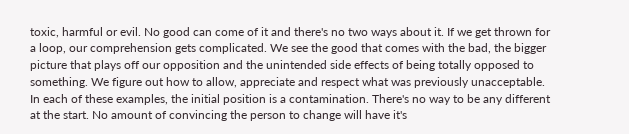toxic, harmful or evil. No good can come of it and there's no two ways about it. If we get thrown for a loop, our comprehension gets complicated. We see the good that comes with the bad, the bigger picture that plays off our opposition and the unintended side effects of being totally opposed to something. We figure out how to allow, appreciate and respect what was previously unacceptable.
In each of these examples, the initial position is a contamination. There's no way to be any different at the start. No amount of convincing the person to change will have it's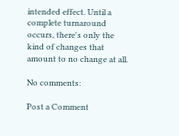intended effect. Until a complete turnaround occurs, there's only the kind of changes that amount to no change at all.

No comments:

Post a Comment